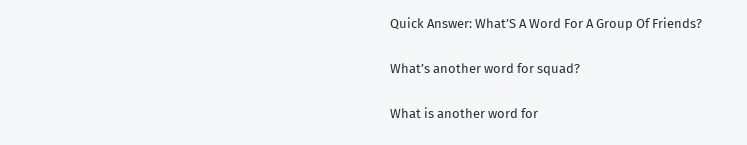Quick Answer: What’S A Word For A Group Of Friends?

What’s another word for squad?

What is another word for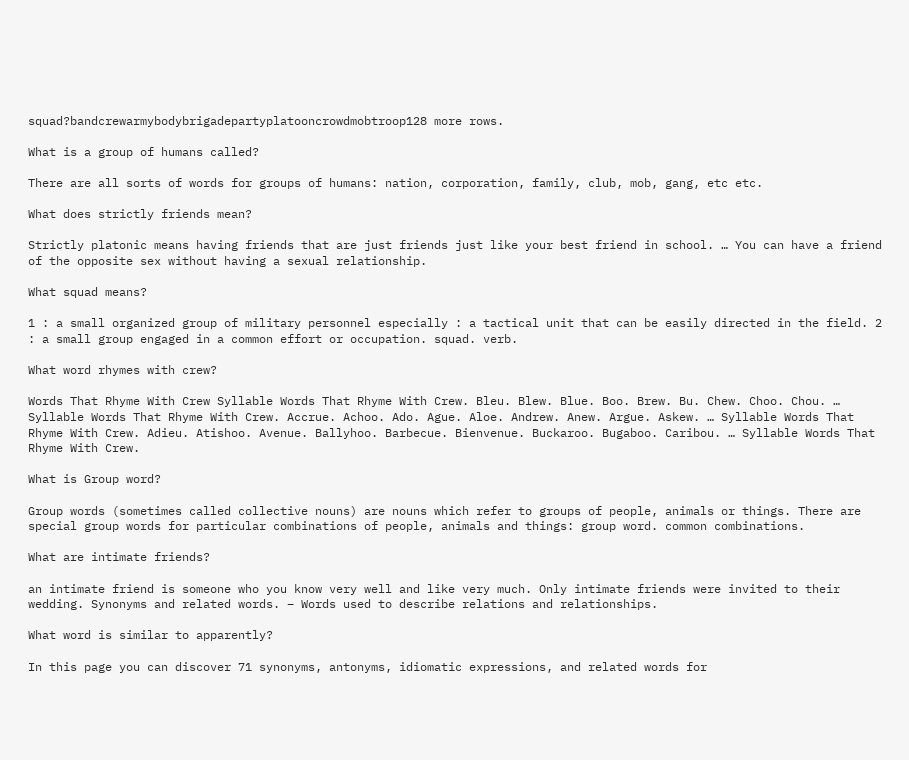squad?bandcrewarmybodybrigadepartyplatooncrowdmobtroop128 more rows.

What is a group of humans called?

There are all sorts of words for groups of humans: nation, corporation, family, club, mob, gang, etc etc.

What does strictly friends mean?

Strictly platonic means having friends that are just friends just like your best friend in school. … You can have a friend of the opposite sex without having a sexual relationship.

What squad means?

1 : a small organized group of military personnel especially : a tactical unit that can be easily directed in the field. 2 : a small group engaged in a common effort or occupation. squad. verb.

What word rhymes with crew?

Words That Rhyme With Crew Syllable Words That Rhyme With Crew. Bleu. Blew. Blue. Boo. Brew. Bu. Chew. Choo. Chou. … Syllable Words That Rhyme With Crew. Accrue. Achoo. Ado. Ague. Aloe. Andrew. Anew. Argue. Askew. … Syllable Words That Rhyme With Crew. Adieu. Atishoo. Avenue. Ballyhoo. Barbecue. Bienvenue. Buckaroo. Bugaboo. Caribou. … Syllable Words That Rhyme With Crew.

What is Group word?

Group words (sometimes called collective nouns) are nouns which refer to groups of people, animals or things. There are special group words for particular combinations of people, animals and things: group word. common combinations.

What are intimate friends?

an intimate friend is someone who you know very well and like very much. Only intimate friends were invited to their wedding. Synonyms and related words. – Words used to describe relations and relationships.

What word is similar to apparently?

In this page you can discover 71 synonyms, antonyms, idiomatic expressions, and related words for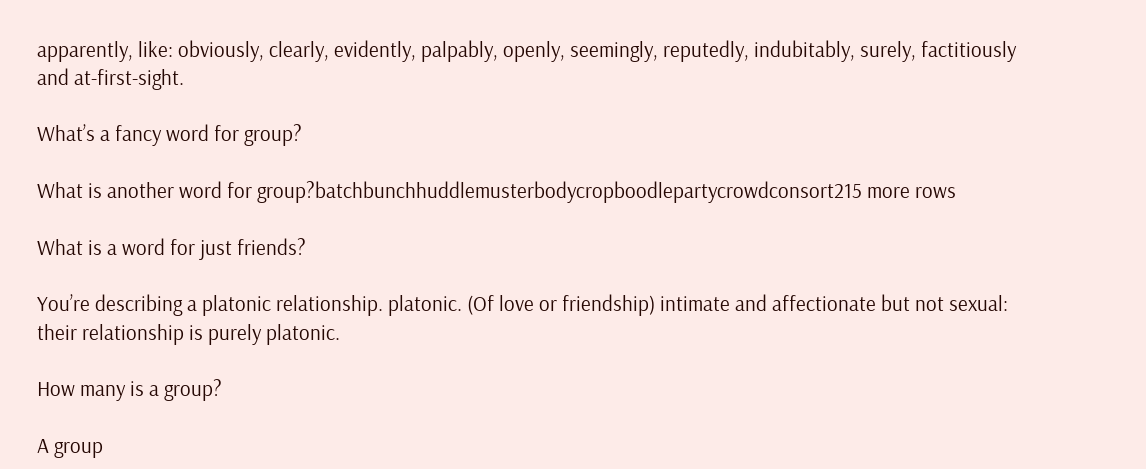apparently, like: obviously, clearly, evidently, palpably, openly, seemingly, reputedly, indubitably, surely, factitiously and at-first-sight.

What’s a fancy word for group?

What is another word for group?batchbunchhuddlemusterbodycropboodlepartycrowdconsort215 more rows

What is a word for just friends?

You’re describing a platonic relationship. platonic. (Of love or friendship) intimate and affectionate but not sexual: their relationship is purely platonic.

How many is a group?

A group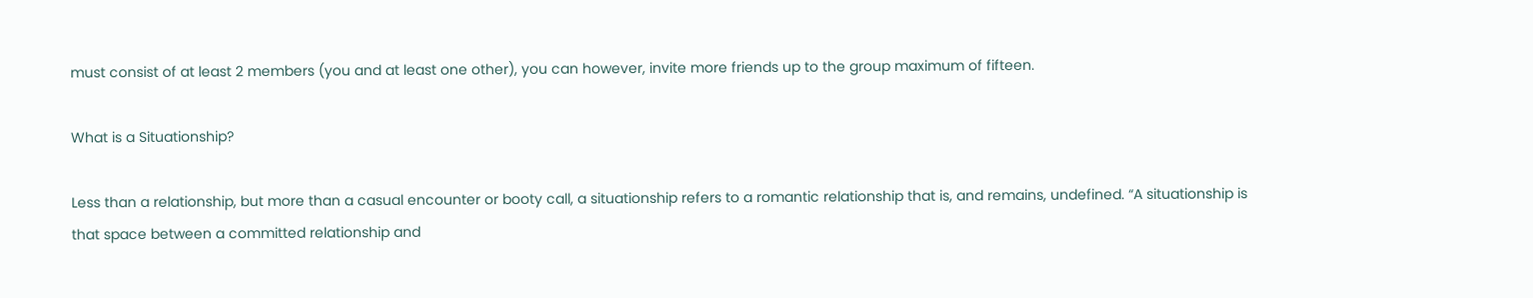must consist of at least 2 members (you and at least one other), you can however, invite more friends up to the group maximum of fifteen.

What is a Situationship?

Less than a relationship, but more than a casual encounter or booty call, a situationship refers to a romantic relationship that is, and remains, undefined. “A situationship is that space between a committed relationship and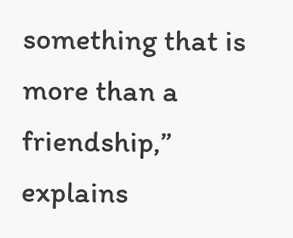something that is more than a friendship,” explains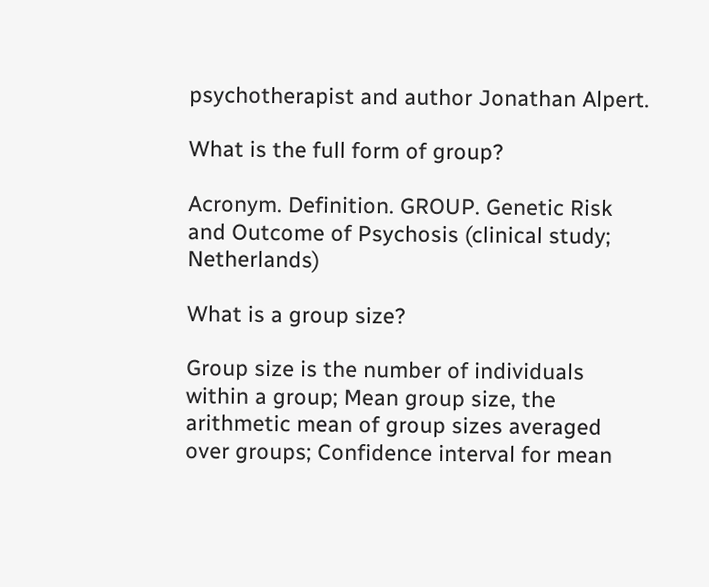psychotherapist and author Jonathan Alpert.

What is the full form of group?

Acronym. Definition. GROUP. Genetic Risk and Outcome of Psychosis (clinical study; Netherlands)

What is a group size?

Group size is the number of individuals within a group; Mean group size, the arithmetic mean of group sizes averaged over groups; Confidence interval for mean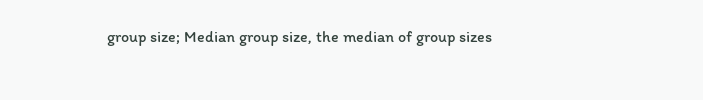group size; Median group size, the median of group sizes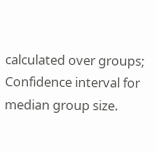calculated over groups; Confidence interval for median group size.